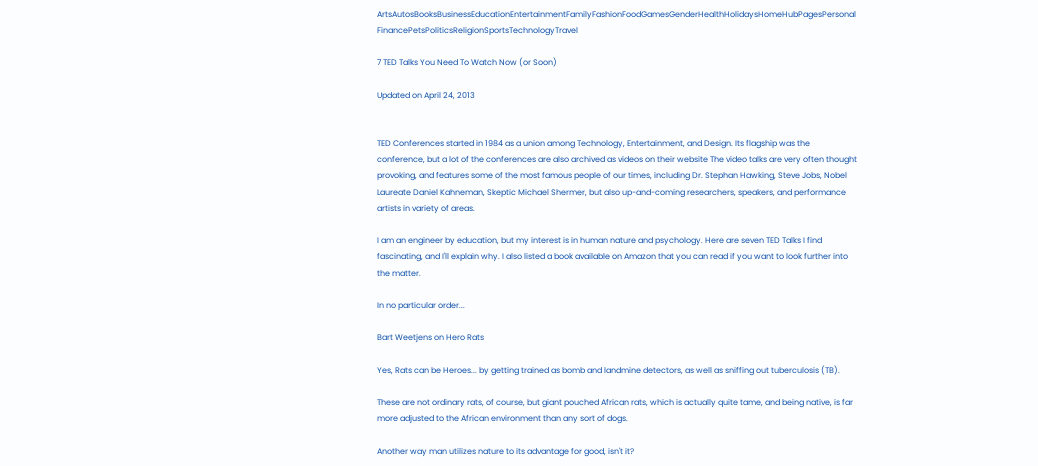ArtsAutosBooksBusinessEducationEntertainmentFamilyFashionFoodGamesGenderHealthHolidaysHomeHubPagesPersonal FinancePetsPoliticsReligionSportsTechnologyTravel

7 TED Talks You Need To Watch Now (or Soon)

Updated on April 24, 2013


TED Conferences started in 1984 as a union among Technology, Entertainment, and Design. Its flagship was the conference, but a lot of the conferences are also archived as videos on their website The video talks are very often thought provoking, and features some of the most famous people of our times, including Dr. Stephan Hawking, Steve Jobs, Nobel Laureate Daniel Kahneman, Skeptic Michael Shermer, but also up-and-coming researchers, speakers, and performance artists in variety of areas.

I am an engineer by education, but my interest is in human nature and psychology. Here are seven TED Talks I find fascinating, and I'll explain why. I also listed a book available on Amazon that you can read if you want to look further into the matter.

In no particular order...

Bart Weetjens on Hero Rats

Yes, Rats can be Heroes... by getting trained as bomb and landmine detectors, as well as sniffing out tuberculosis (TB).

These are not ordinary rats, of course, but giant pouched African rats, which is actually quite tame, and being native, is far more adjusted to the African environment than any sort of dogs.

Another way man utilizes nature to its advantage for good, isn't it?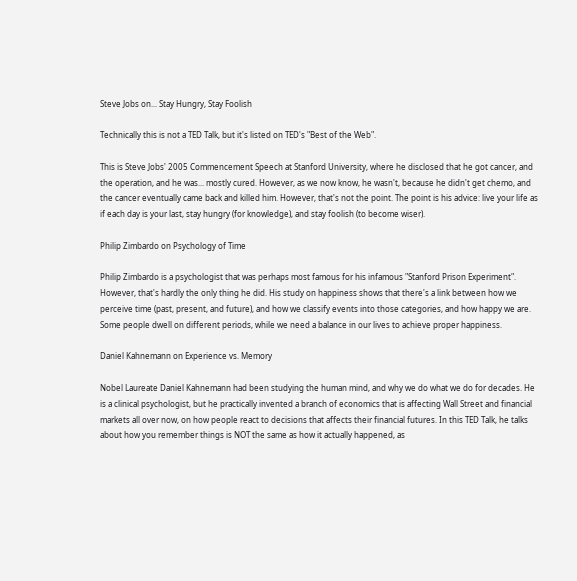Steve Jobs on... Stay Hungry, Stay Foolish

Technically this is not a TED Talk, but it's listed on TED's "Best of the Web".

This is Steve Jobs' 2005 Commencement Speech at Stanford University, where he disclosed that he got cancer, and the operation, and he was... mostly cured. However, as we now know, he wasn't, because he didn't get chemo, and the cancer eventually came back and killed him. However, that's not the point. The point is his advice: live your life as if each day is your last, stay hungry (for knowledge), and stay foolish (to become wiser).

Philip Zimbardo on Psychology of Time

Philip Zimbardo is a psychologist that was perhaps most famous for his infamous "Stanford Prison Experiment". However, that's hardly the only thing he did. His study on happiness shows that there's a link between how we perceive time (past, present, and future), and how we classify events into those categories, and how happy we are. Some people dwell on different periods, while we need a balance in our lives to achieve proper happiness.

Daniel Kahnemann on Experience vs. Memory

Nobel Laureate Daniel Kahnemann had been studying the human mind, and why we do what we do for decades. He is a clinical psychologist, but he practically invented a branch of economics that is affecting Wall Street and financial markets all over now, on how people react to decisions that affects their financial futures. In this TED Talk, he talks about how you remember things is NOT the same as how it actually happened, as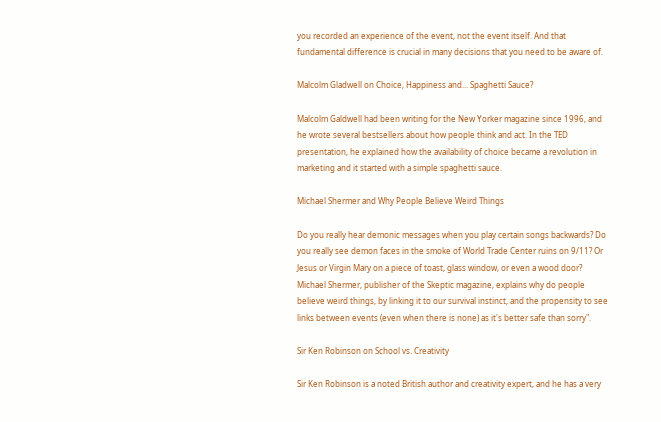you recorded an experience of the event, not the event itself. And that fundamental difference is crucial in many decisions that you need to be aware of.

Malcolm Gladwell on Choice, Happiness and... Spaghetti Sauce?

Malcolm Galdwell had been writing for the New Yorker magazine since 1996, and he wrote several bestsellers about how people think and act. In the TED presentation, he explained how the availability of choice became a revolution in marketing and it started with a simple spaghetti sauce.

Michael Shermer and Why People Believe Weird Things

Do you really hear demonic messages when you play certain songs backwards? Do you really see demon faces in the smoke of World Trade Center ruins on 9/11? Or Jesus or Virgin Mary on a piece of toast, glass window, or even a wood door? Michael Shermer, publisher of the Skeptic magazine, explains why do people believe weird things, by linking it to our survival instinct, and the propensity to see links between events (even when there is none) as it's better safe than sorry".

Sir Ken Robinson on School vs. Creativity

Sir Ken Robinson is a noted British author and creativity expert, and he has a very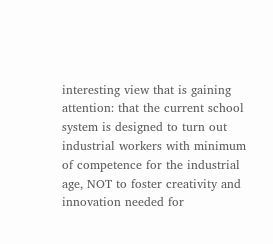interesting view that is gaining attention: that the current school system is designed to turn out industrial workers with minimum of competence for the industrial age, NOT to foster creativity and innovation needed for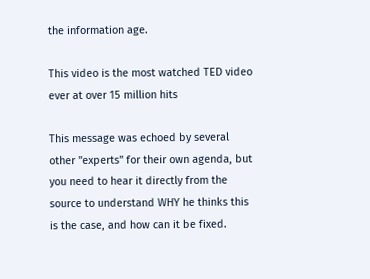the information age.

This video is the most watched TED video ever at over 15 million hits

This message was echoed by several other "experts" for their own agenda, but you need to hear it directly from the source to understand WHY he thinks this is the case, and how can it be fixed.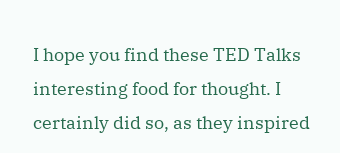I hope you find these TED Talks interesting food for thought. I certainly did so, as they inspired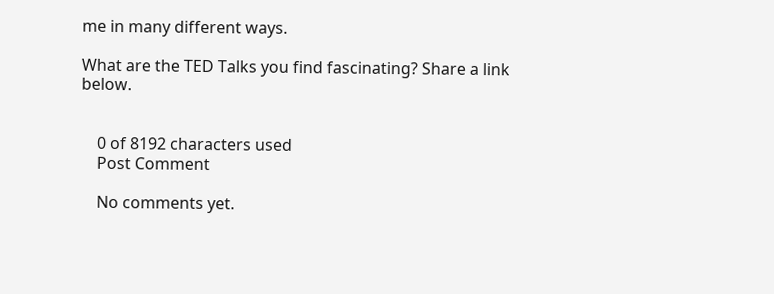me in many different ways.

What are the TED Talks you find fascinating? Share a link below.


    0 of 8192 characters used
    Post Comment

    No comments yet.